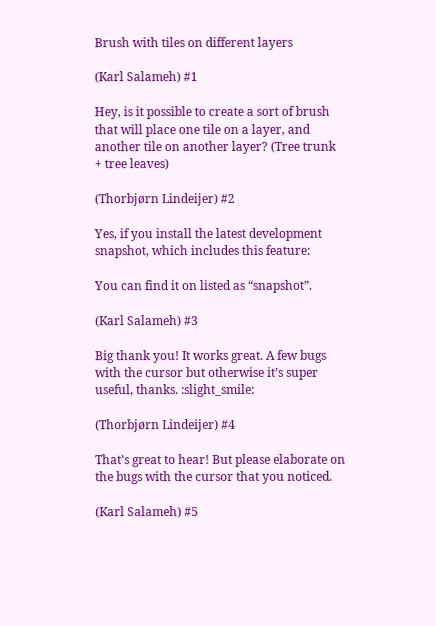Brush with tiles on different layers

(Karl Salameh) #1

Hey, is it possible to create a sort of brush that will place one tile on a layer, and another tile on another layer? (Tree trunk + tree leaves)

(Thorbjørn Lindeijer) #2

Yes, if you install the latest development snapshot, which includes this feature:

You can find it on listed as “snapshot”.

(Karl Salameh) #3

Big thank you! It works great. A few bugs with the cursor but otherwise it’s super useful, thanks. :slight_smile:

(Thorbjørn Lindeijer) #4

That’s great to hear! But please elaborate on the bugs with the cursor that you noticed.

(Karl Salameh) #5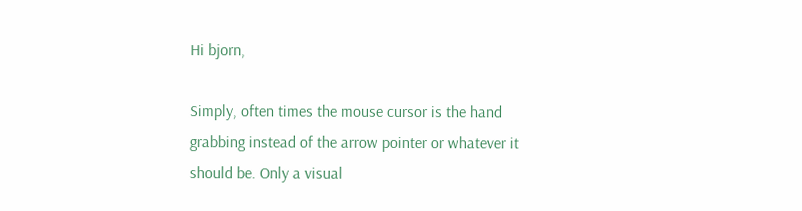Hi bjorn,

Simply, often times the mouse cursor is the hand grabbing instead of the arrow pointer or whatever it should be. Only a visual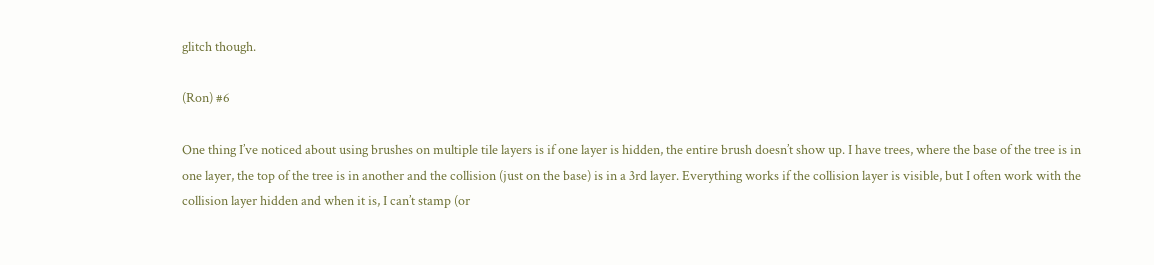glitch though.

(Ron) #6

One thing I’ve noticed about using brushes on multiple tile layers is if one layer is hidden, the entire brush doesn’t show up. I have trees, where the base of the tree is in one layer, the top of the tree is in another and the collision (just on the base) is in a 3rd layer. Everything works if the collision layer is visible, but I often work with the collision layer hidden and when it is, I can’t stamp (or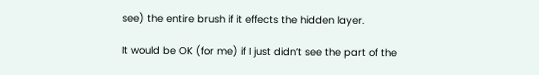see) the entire brush if it effects the hidden layer.

It would be OK (for me) if I just didn’t see the part of the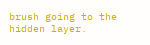brush going to the hidden layer.